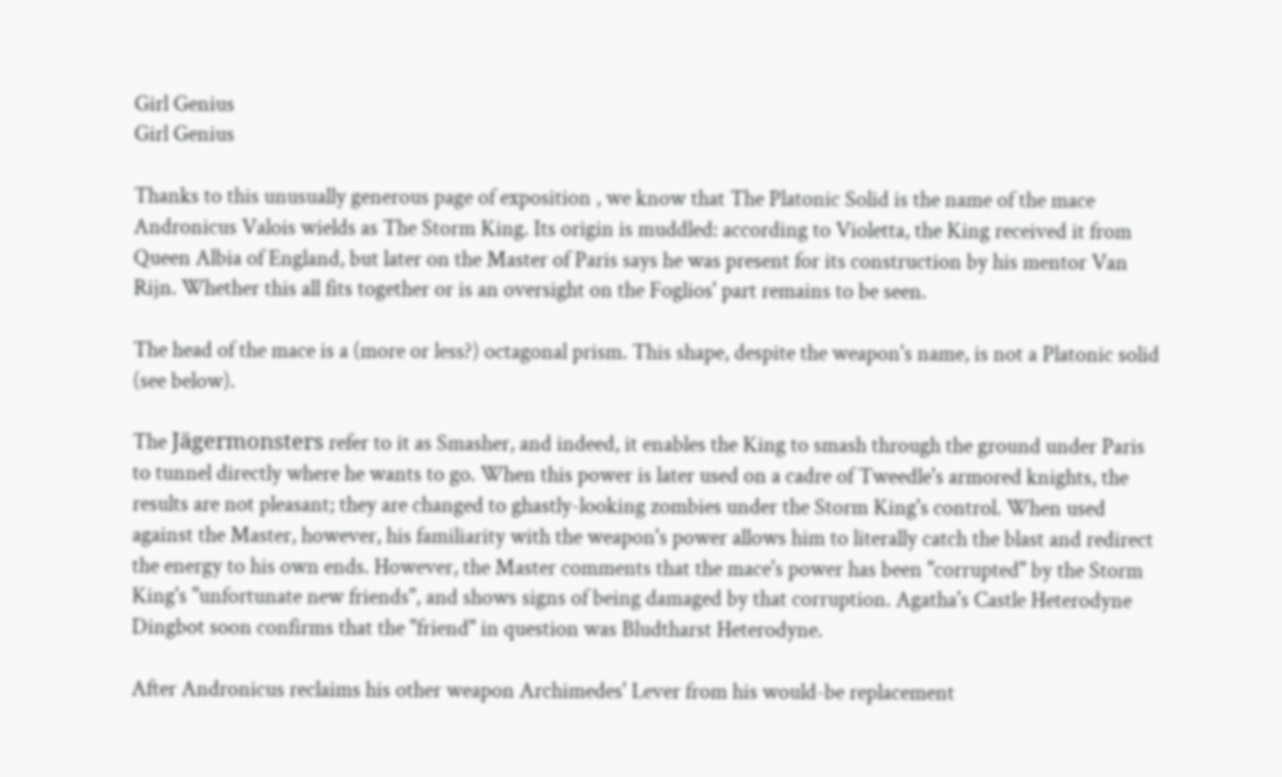Girl Genius
Girl Genius

Thanks to this unusually generous page of exposition , we know that The Platonic Solid is the name of the mace Andronicus Valois wields as The Storm King. Its origin is muddled: according to Violetta, the King received it from Queen Albia of England, but later on the Master of Paris says he was present for its construction by his mentor Van Rijn. Whether this all fits together or is an oversight on the Foglios' part remains to be seen.

The head of the mace is a (more or less?) octagonal prism. This shape, despite the weapon's name, is not a Platonic solid (see below).

The Jägermonsters refer to it as Smasher, and indeed, it enables the King to smash through the ground under Paris to tunnel directly where he wants to go. When this power is later used on a cadre of Tweedle's armored knights, the results are not pleasant; they are changed to ghastly-looking zombies under the Storm King's control. When used against the Master, however, his familiarity with the weapon's power allows him to literally catch the blast and redirect the energy to his own ends. However, the Master comments that the mace's power has been "corrupted" by the Storm King's "unfortunate new friends", and shows signs of being damaged by that corruption. Agatha's Castle Heterodyne Dingbot soon confirms that the "friend" in question was Bludtharst Heterodyne.

After Andronicus reclaims his other weapon Archimedes' Lever from his would-be replacement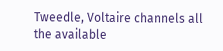Tweedle, Voltaire channels all the available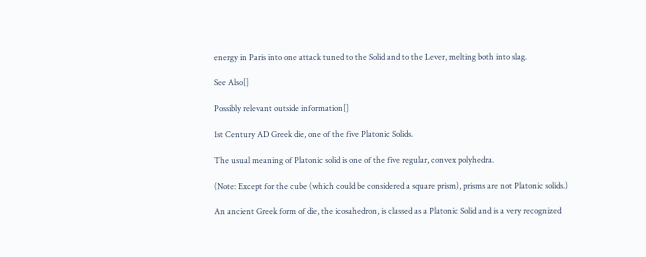energy in Paris into one attack tuned to the Solid and to the Lever, melting both into slag.

See Also[]

Possibly relevant outside information[]

1st Century AD Greek die, one of the five Platonic Solids.

The usual meaning of Platonic solid is one of the five regular, convex polyhedra.

(Note: Except for the cube (which could be considered a square prism), prisms are not Platonic solids.)

An ancient Greek form of die, the icosahedron, is classed as a Platonic Solid and is a very recognized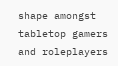shape amongst tabletop gamers and roleplayers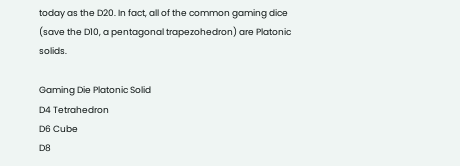today as the D20. In fact, all of the common gaming dice (save the D10, a pentagonal trapezohedron) are Platonic solids.

Gaming Die Platonic Solid
D4 Tetrahedron
D6 Cube
D8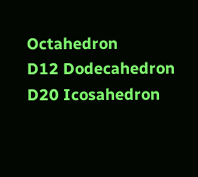Octahedron
D12 Dodecahedron
D20 Icosahedron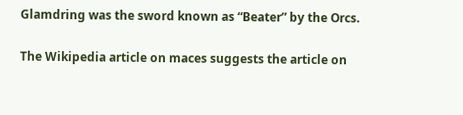Glamdring was the sword known as “Beater” by the Orcs.

The Wikipedia article on maces suggests the article on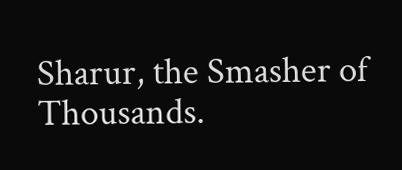Sharur, the Smasher of Thousands.